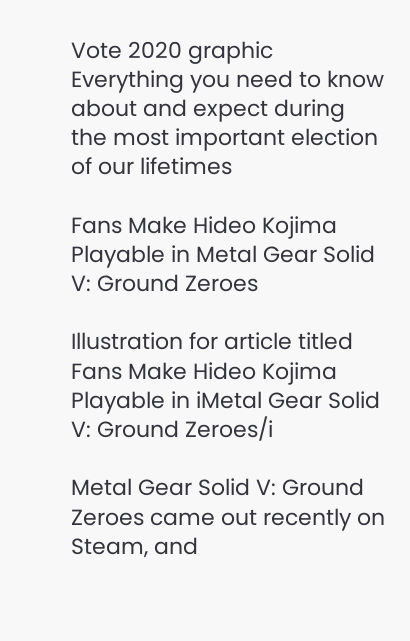Vote 2020 graphic
Everything you need to know about and expect during
the most important election of our lifetimes

Fans Make Hideo Kojima Playable in Metal Gear Solid V: Ground Zeroes

Illustration for article titled Fans Make Hideo Kojima Playable in iMetal Gear Solid V: Ground Zeroes/i

Metal Gear Solid V: Ground Zeroes came out recently on Steam, and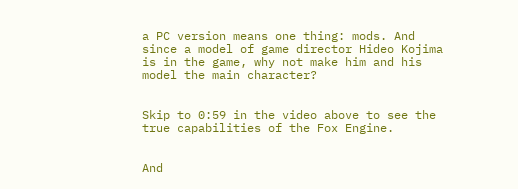a PC version means one thing: mods. And since a model of game director Hideo Kojima is in the game, why not make him and his model the main character?


Skip to 0:59 in the video above to see the true capabilities of the Fox Engine.


And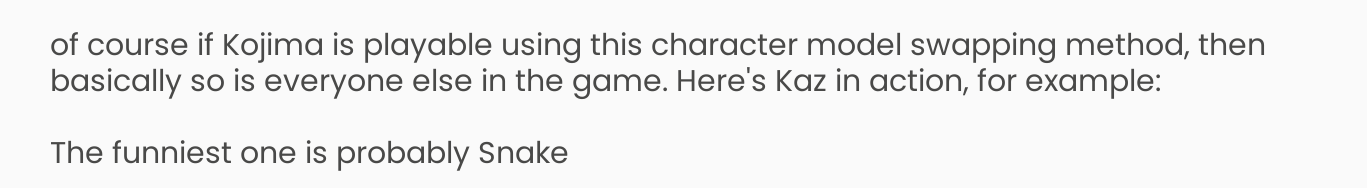of course if Kojima is playable using this character model swapping method, then basically so is everyone else in the game. Here's Kaz in action, for example:

The funniest one is probably Snake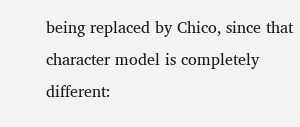being replaced by Chico, since that character model is completely different: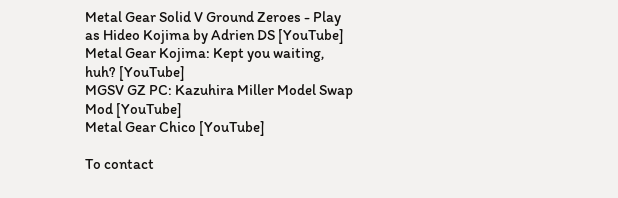Metal Gear Solid V Ground Zeroes - Play as Hideo Kojima by Adrien DS [YouTube]
Metal Gear Kojima: Kept you waiting, huh? [YouTube]
MGSV GZ PC: Kazuhira Miller Model Swap Mod [YouTube]
Metal Gear Chico [YouTube]

To contact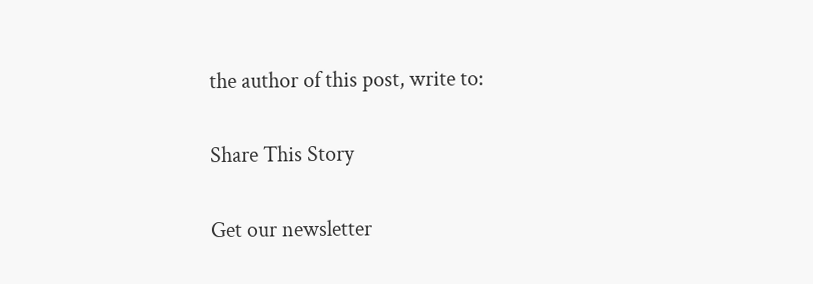the author of this post, write to:

Share This Story

Get our newsletter